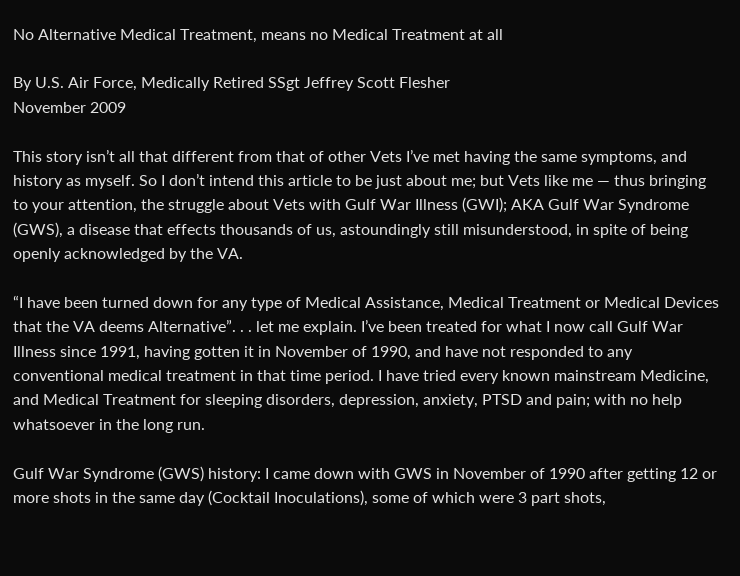No Alternative Medical Treatment, means no Medical Treatment at all

By U.S. Air Force, Medically Retired SSgt Jeffrey Scott Flesher
November 2009

This story isn’t all that different from that of other Vets I’ve met having the same symptoms, and history as myself. So I don’t intend this article to be just about me; but Vets like me — thus bringing to your attention, the struggle about Vets with Gulf War Illness (GWI); AKA Gulf War Syndrome (GWS), a disease that effects thousands of us, astoundingly still misunderstood, in spite of being openly acknowledged by the VA.

“I have been turned down for any type of Medical Assistance, Medical Treatment or Medical Devices that the VA deems Alternative”. . . let me explain. I’ve been treated for what I now call Gulf War Illness since 1991, having gotten it in November of 1990, and have not responded to any conventional medical treatment in that time period. I have tried every known mainstream Medicine, and Medical Treatment for sleeping disorders, depression, anxiety, PTSD and pain; with no help whatsoever in the long run.

Gulf War Syndrome (GWS) history: I came down with GWS in November of 1990 after getting 12 or more shots in the same day (Cocktail Inoculations), some of which were 3 part shots,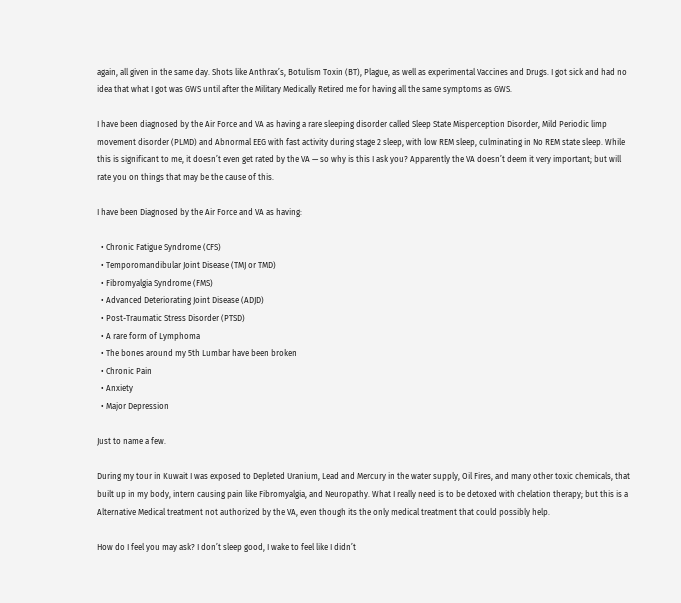again, all given in the same day. Shots like Anthrax’s, Botulism Toxin (BT), Plague, as well as experimental Vaccines and Drugs. I got sick and had no idea that what I got was GWS until after the Military Medically Retired me for having all the same symptoms as GWS.

I have been diagnosed by the Air Force and VA as having a rare sleeping disorder called Sleep State Misperception Disorder, Mild Periodic limp movement disorder (PLMD) and Abnormal EEG with fast activity during stage 2 sleep, with low REM sleep, culminating in No REM state sleep. While this is significant to me, it doesn’t even get rated by the VA — so why is this I ask you? Apparently the VA doesn’t deem it very important; but will rate you on things that may be the cause of this.

I have been Diagnosed by the Air Force and VA as having:

  • Chronic Fatigue Syndrome (CFS)
  • Temporomandibular Joint Disease (TMJ or TMD)
  • Fibromyalgia Syndrome (FMS)
  • Advanced Deteriorating Joint Disease (ADJD)
  • Post-Traumatic Stress Disorder (PTSD)
  • A rare form of Lymphoma
  • The bones around my 5th Lumbar have been broken
  • Chronic Pain
  • Anxiety
  • Major Depression

Just to name a few.

During my tour in Kuwait I was exposed to Depleted Uranium, Lead and Mercury in the water supply, Oil Fires, and many other toxic chemicals, that built up in my body, intern causing pain like Fibromyalgia, and Neuropathy. What I really need is to be detoxed with chelation therapy; but this is a Alternative Medical treatment not authorized by the VA, even though its the only medical treatment that could possibly help.

How do I feel you may ask? I don’t sleep good, I wake to feel like I didn’t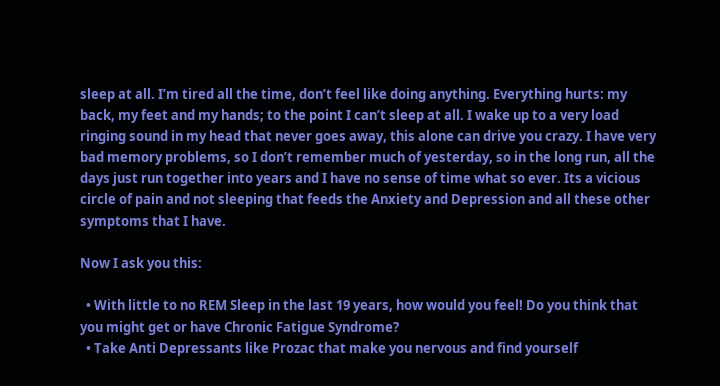sleep at all. I’m tired all the time, don’t feel like doing anything. Everything hurts: my back, my feet and my hands; to the point I can’t sleep at all. I wake up to a very load ringing sound in my head that never goes away, this alone can drive you crazy. I have very bad memory problems, so I don’t remember much of yesterday, so in the long run, all the days just run together into years and I have no sense of time what so ever. Its a vicious circle of pain and not sleeping that feeds the Anxiety and Depression and all these other symptoms that I have.

Now I ask you this:

  • With little to no REM Sleep in the last 19 years, how would you feel! Do you think that you might get or have Chronic Fatigue Syndrome?
  • Take Anti Depressants like Prozac that make you nervous and find yourself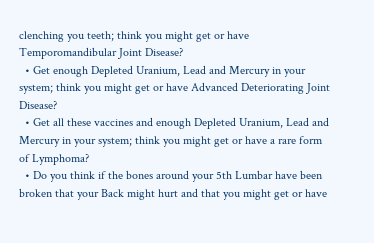clenching you teeth; think you might get or have Temporomandibular Joint Disease?
  • Get enough Depleted Uranium, Lead and Mercury in your system; think you might get or have Advanced Deteriorating Joint Disease?
  • Get all these vaccines and enough Depleted Uranium, Lead and Mercury in your system; think you might get or have a rare form of Lymphoma?
  • Do you think if the bones around your 5th Lumbar have been broken that your Back might hurt and that you might get or have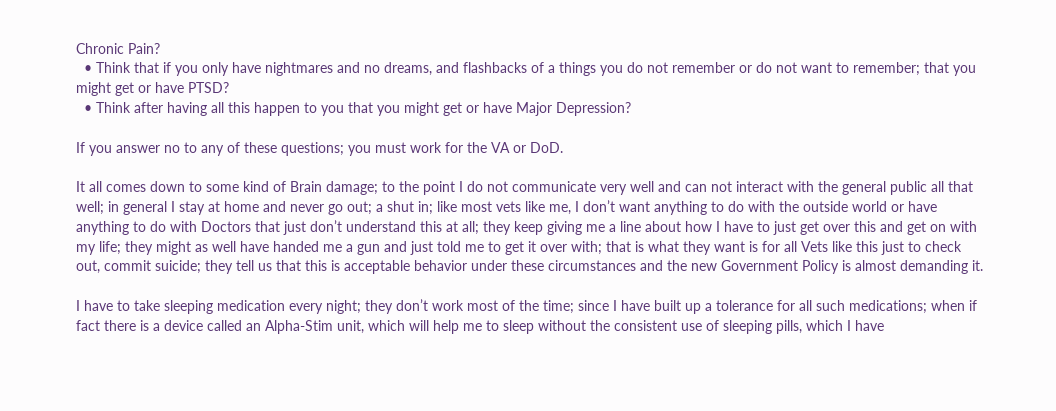Chronic Pain?
  • Think that if you only have nightmares and no dreams, and flashbacks of a things you do not remember or do not want to remember; that you might get or have PTSD?
  • Think after having all this happen to you that you might get or have Major Depression?

If you answer no to any of these questions; you must work for the VA or DoD.

It all comes down to some kind of Brain damage; to the point I do not communicate very well and can not interact with the general public all that well; in general I stay at home and never go out; a shut in; like most vets like me, I don’t want anything to do with the outside world or have anything to do with Doctors that just don’t understand this at all; they keep giving me a line about how I have to just get over this and get on with my life; they might as well have handed me a gun and just told me to get it over with; that is what they want is for all Vets like this just to check out, commit suicide; they tell us that this is acceptable behavior under these circumstances and the new Government Policy is almost demanding it.

I have to take sleeping medication every night; they don’t work most of the time; since I have built up a tolerance for all such medications; when if fact there is a device called an Alpha-Stim unit, which will help me to sleep without the consistent use of sleeping pills, which I have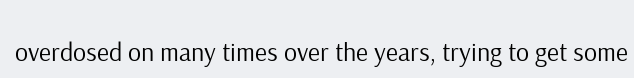overdosed on many times over the years, trying to get some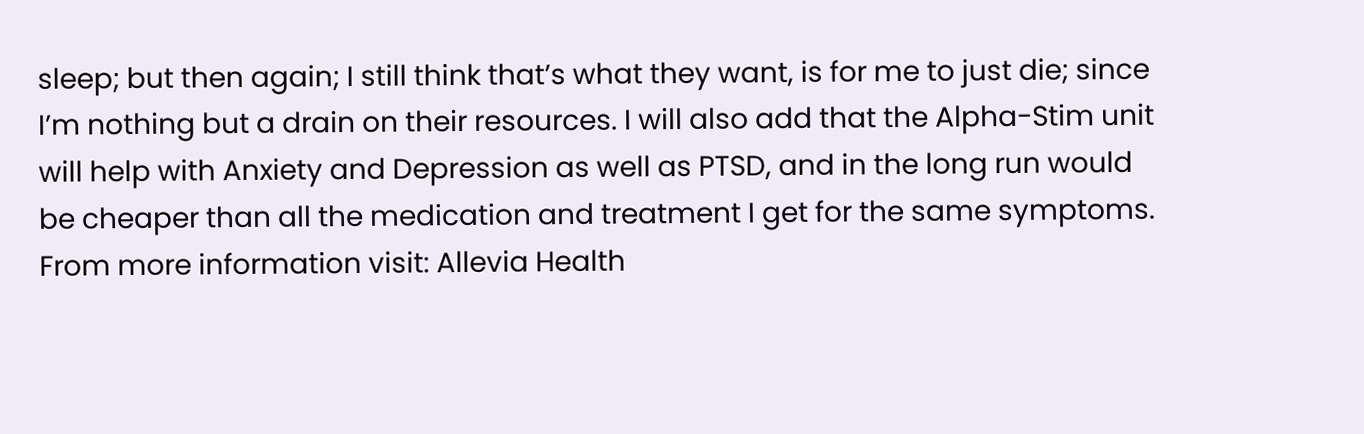sleep; but then again; I still think that’s what they want, is for me to just die; since I’m nothing but a drain on their resources. I will also add that the Alpha-Stim unit will help with Anxiety and Depression as well as PTSD, and in the long run would be cheaper than all the medication and treatment I get for the same symptoms. From more information visit: Allevia Health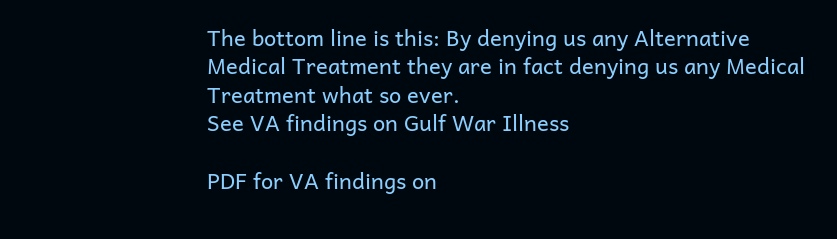The bottom line is this: By denying us any Alternative Medical Treatment they are in fact denying us any Medical Treatment what so ever.
See VA findings on Gulf War Illness

PDF for VA findings on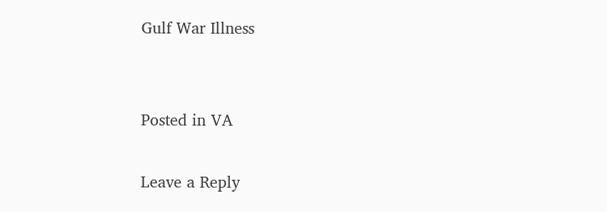Gulf War Illness


Posted in VA

Leave a Reply